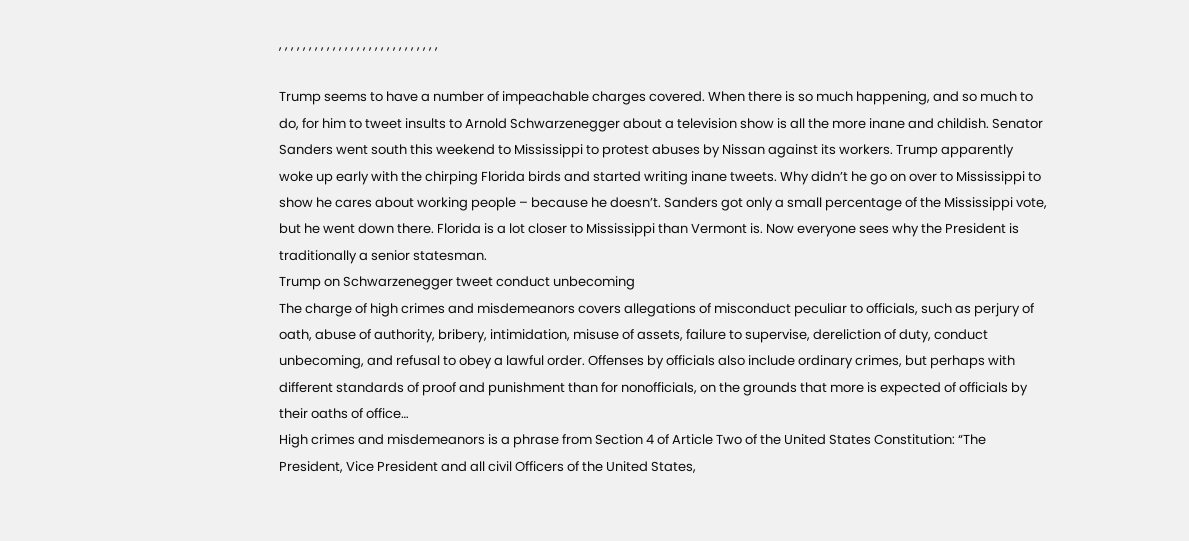, , , , , , , , , , , , , , , , , , , , , , , , , , ,

Trump seems to have a number of impeachable charges covered. When there is so much happening, and so much to do, for him to tweet insults to Arnold Schwarzenegger about a television show is all the more inane and childish. Senator Sanders went south this weekend to Mississippi to protest abuses by Nissan against its workers. Trump apparently woke up early with the chirping Florida birds and started writing inane tweets. Why didn’t he go on over to Mississippi to show he cares about working people – because he doesn’t. Sanders got only a small percentage of the Mississippi vote, but he went down there. Florida is a lot closer to Mississippi than Vermont is. Now everyone sees why the President is traditionally a senior statesman.
Trump on Schwarzenegger tweet conduct unbecoming
The charge of high crimes and misdemeanors covers allegations of misconduct peculiar to officials, such as perjury of oath, abuse of authority, bribery, intimidation, misuse of assets, failure to supervise, dereliction of duty, conduct unbecoming, and refusal to obey a lawful order. Offenses by officials also include ordinary crimes, but perhaps with different standards of proof and punishment than for nonofficials, on the grounds that more is expected of officials by their oaths of office…
High crimes and misdemeanors is a phrase from Section 4 of Article Two of the United States Constitution: “The President, Vice President and all civil Officers of the United States,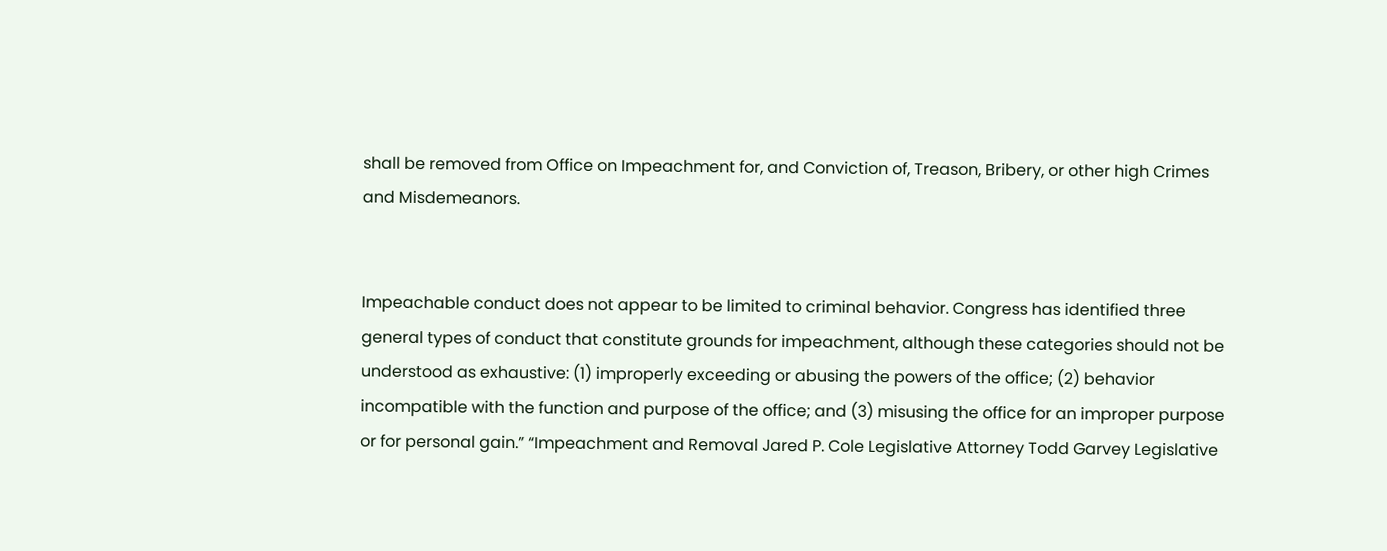shall be removed from Office on Impeachment for, and Conviction of, Treason, Bribery, or other high Crimes and Misdemeanors.


Impeachable conduct does not appear to be limited to criminal behavior. Congress has identified three general types of conduct that constitute grounds for impeachment, although these categories should not be understood as exhaustive: (1) improperly exceeding or abusing the powers of the office; (2) behavior incompatible with the function and purpose of the office; and (3) misusing the office for an improper purpose or for personal gain.” “Impeachment and Removal Jared P. Cole Legislative Attorney Todd Garvey Legislative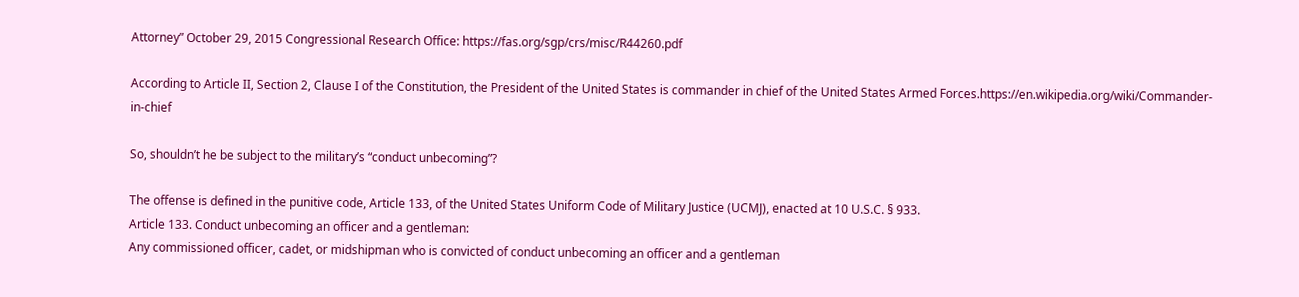Attorney” October 29, 2015 Congressional Research Office: https://fas.org/sgp/crs/misc/R44260.pdf

According to Article II, Section 2, Clause I of the Constitution, the President of the United States is commander in chief of the United States Armed Forces.https://en.wikipedia.org/wiki/Commander-in-chief

So, shouldn’t he be subject to the military’s “conduct unbecoming”?

The offense is defined in the punitive code, Article 133, of the United States Uniform Code of Military Justice (UCMJ), enacted at 10 U.S.C. § 933.
Article 133. Conduct unbecoming an officer and a gentleman:
Any commissioned officer, cadet, or midshipman who is convicted of conduct unbecoming an officer and a gentleman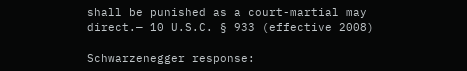shall be punished as a court-martial may direct.— 10 U.S.C. § 933 (effective 2008)

Schwarzenegger response: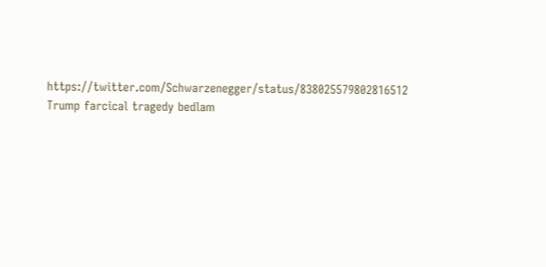https://twitter.com/Schwarzenegger/status/838025579802816512
Trump farcical tragedy bedlam